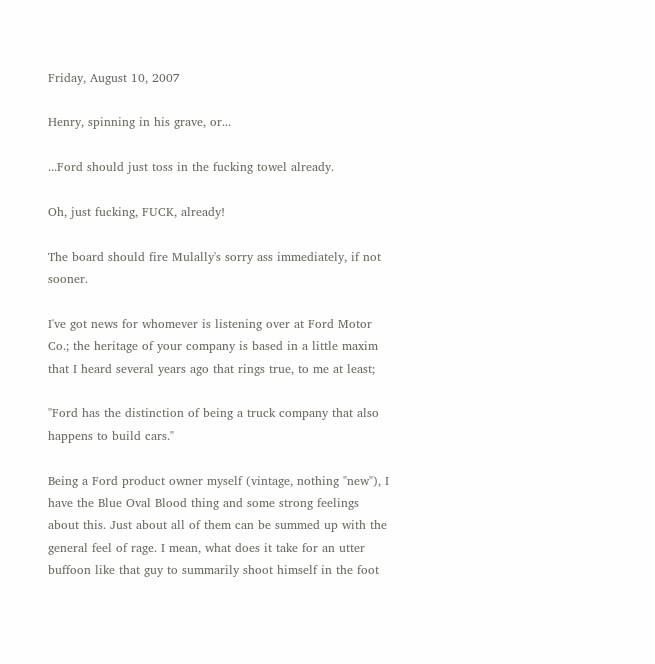Friday, August 10, 2007

Henry, spinning in his grave, or...

...Ford should just toss in the fucking towel already.

Oh, just fucking, FUCK, already!

The board should fire Mulally's sorry ass immediately, if not sooner.

I've got news for whomever is listening over at Ford Motor Co.; the heritage of your company is based in a little maxim that I heard several years ago that rings true, to me at least;

"Ford has the distinction of being a truck company that also happens to build cars."

Being a Ford product owner myself (vintage, nothing "new"), I have the Blue Oval Blood thing and some strong feelings about this. Just about all of them can be summed up with the general feel of rage. I mean, what does it take for an utter buffoon like that guy to summarily shoot himself in the foot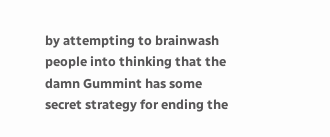by attempting to brainwash people into thinking that the damn Gummint has some secret strategy for ending the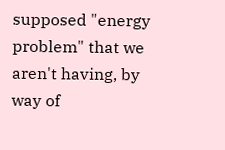supposed "energy problem" that we aren't having, by way of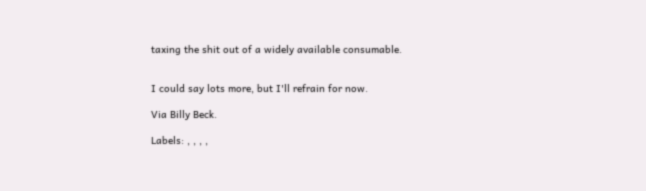taxing the shit out of a widely available consumable.


I could say lots more, but I'll refrain for now.

Via Billy Beck.

Labels: , , , ,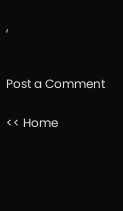,


Post a Comment

<< Home